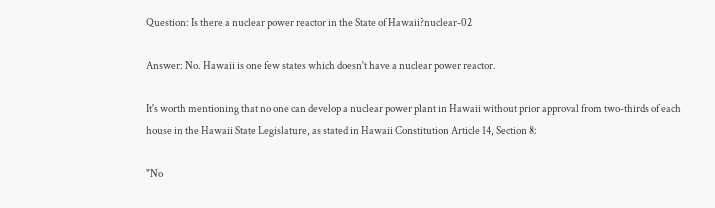Question: Is there a nuclear power reactor in the State of Hawaii?nuclear-02

Answer: No. Hawaii is one few states which doesn't have a nuclear power reactor.

It's worth mentioning that no one can develop a nuclear power plant in Hawaii without prior approval from two-thirds of each house in the Hawaii State Legislature, as stated in Hawaii Constitution Article 14, Section 8:

"No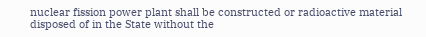nuclear fission power plant shall be constructed or radioactive material disposed of in the State without the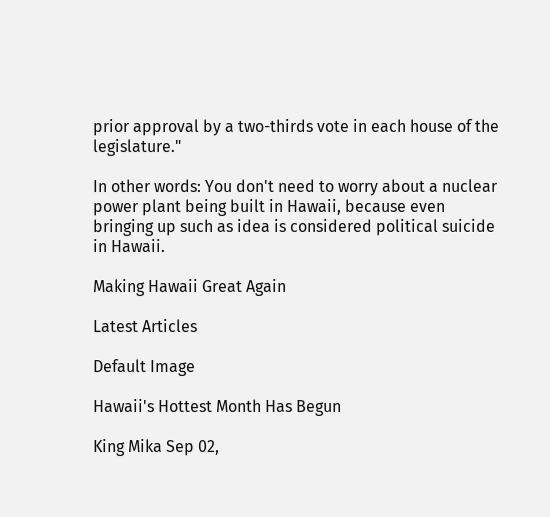prior approval by a two-thirds vote in each house of the legislature."

In other words: You don't need to worry about a nuclear power plant being built in Hawaii, because even bringing up such as idea is considered political suicide in Hawaii.

Making Hawaii Great Again

Latest Articles

Default Image

Hawaii's Hottest Month Has Begun

King Mika Sep 02,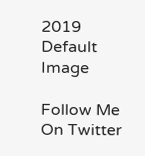2019
Default Image

Follow Me On Twitter